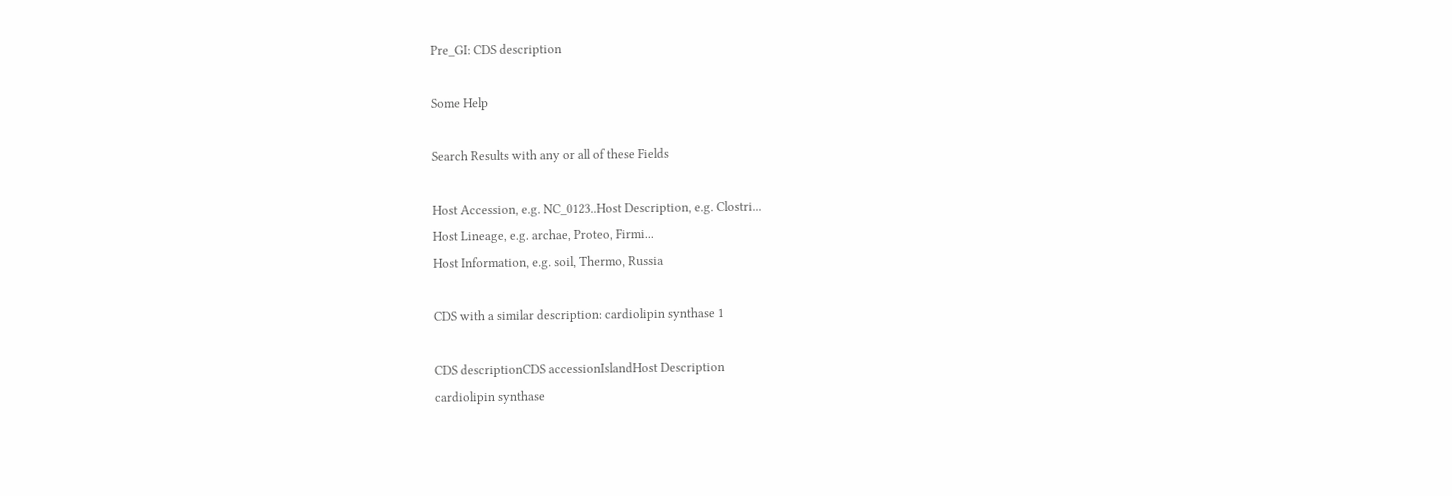Pre_GI: CDS description

Some Help

Search Results with any or all of these Fields

Host Accession, e.g. NC_0123..Host Description, e.g. Clostri...
Host Lineage, e.g. archae, Proteo, Firmi...
Host Information, e.g. soil, Thermo, Russia

CDS with a similar description: cardiolipin synthase 1

CDS descriptionCDS accessionIslandHost Description
cardiolipin synthase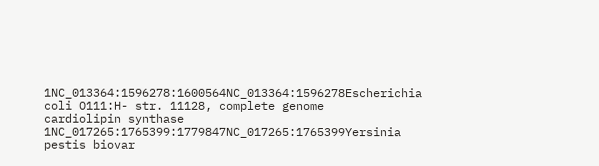1NC_013364:1596278:1600564NC_013364:1596278Escherichia coli O111:H- str. 11128, complete genome
cardiolipin synthase 1NC_017265:1765399:1779847NC_017265:1765399Yersinia pestis biovar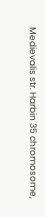Medievalis str. Harbin 35 chromosome,